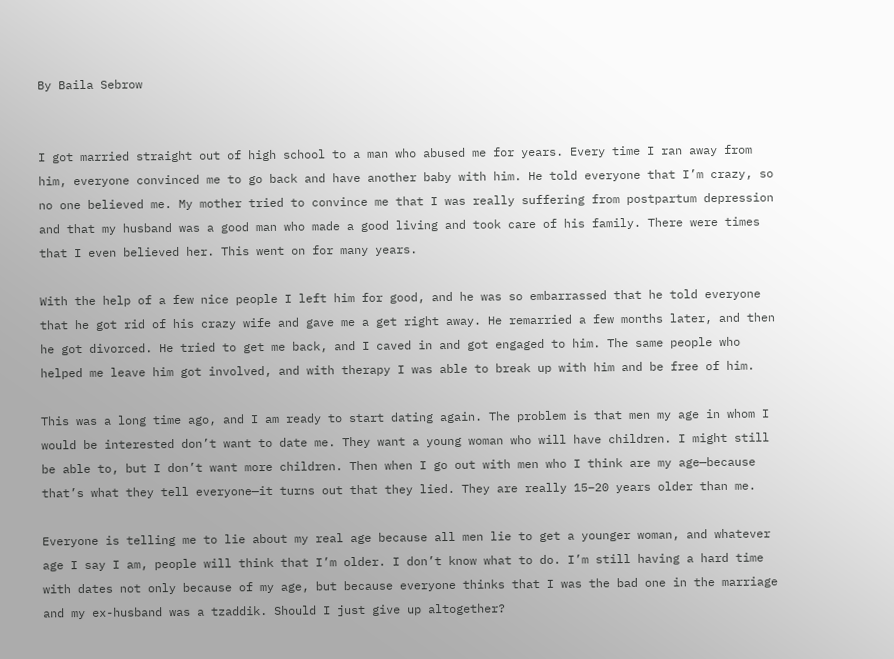By Baila Sebrow


I got married straight out of high school to a man who abused me for years. Every time I ran away from him, everyone convinced me to go back and have another baby with him. He told everyone that I’m crazy, so no one believed me. My mother tried to convince me that I was really suffering from postpartum depression and that my husband was a good man who made a good living and took care of his family. There were times that I even believed her. This went on for many years.

With the help of a few nice people I left him for good, and he was so embarrassed that he told everyone that he got rid of his crazy wife and gave me a get right away. He remarried a few months later, and then he got divorced. He tried to get me back, and I caved in and got engaged to him. The same people who helped me leave him got involved, and with therapy I was able to break up with him and be free of him.

This was a long time ago, and I am ready to start dating again. The problem is that men my age in whom I would be interested don’t want to date me. They want a young woman who will have children. I might still be able to, but I don’t want more children. Then when I go out with men who I think are my age—because that’s what they tell everyone—it turns out that they lied. They are really 15–20 years older than me.

Everyone is telling me to lie about my real age because all men lie to get a younger woman, and whatever age I say I am, people will think that I’m older. I don’t know what to do. I’m still having a hard time with dates not only because of my age, but because everyone thinks that I was the bad one in the marriage and my ex-husband was a tzaddik. Should I just give up altogether?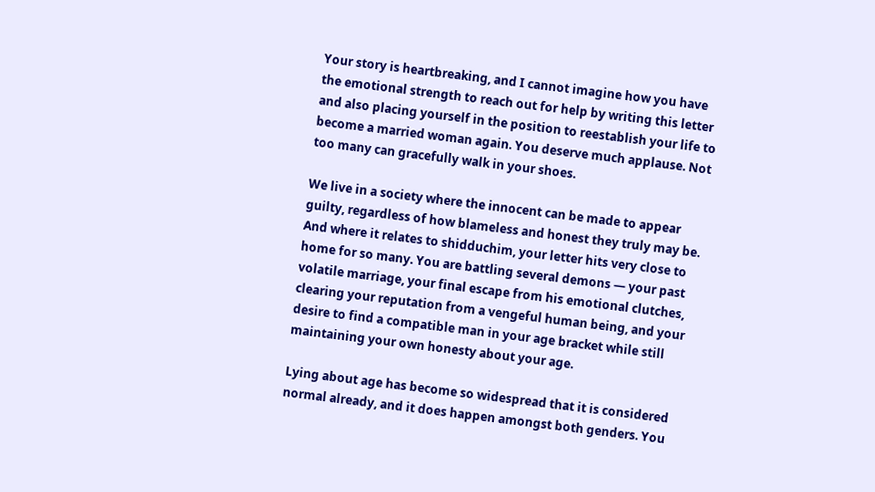Your story is heartbreaking, and I cannot imagine how you have the emotional strength to reach out for help by writing this letter and also placing yourself in the position to reestablish your life to become a married woman again. You deserve much applause. Not too many can gracefully walk in your shoes.

We live in a society where the innocent can be made to appear guilty, regardless of how blameless and honest they truly may be. And where it relates to shidduchim, your letter hits very close to home for so many. You are battling several demons — your past volatile marriage, your final escape from his emotional clutches, clearing your reputation from a vengeful human being, and your desire to find a compatible man in your age bracket while still maintaining your own honesty about your age.

Lying about age has become so widespread that it is considered normal already, and it does happen amongst both genders. You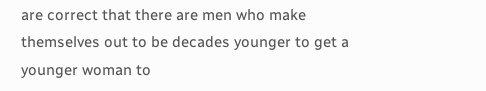are correct that there are men who make themselves out to be decades younger to get a younger woman to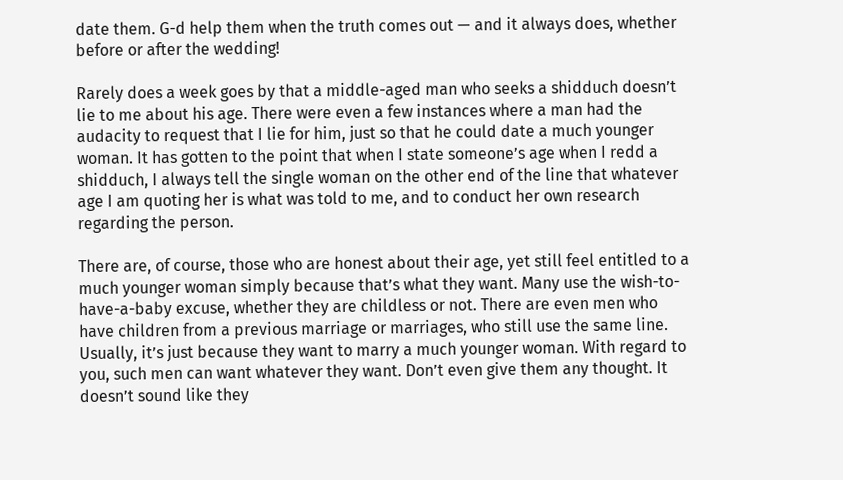date them. G-d help them when the truth comes out — and it always does, whether before or after the wedding!

Rarely does a week goes by that a middle-aged man who seeks a shidduch doesn’t lie to me about his age. There were even a few instances where a man had the audacity to request that I lie for him, just so that he could date a much younger woman. It has gotten to the point that when I state someone’s age when I redd a shidduch, I always tell the single woman on the other end of the line that whatever age I am quoting her is what was told to me, and to conduct her own research regarding the person.

There are, of course, those who are honest about their age, yet still feel entitled to a much younger woman simply because that’s what they want. Many use the wish-to-have-a-baby excuse, whether they are childless or not. There are even men who have children from a previous marriage or marriages, who still use the same line. Usually, it’s just because they want to marry a much younger woman. With regard to you, such men can want whatever they want. Don’t even give them any thought. It doesn’t sound like they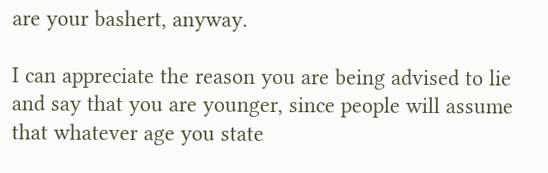are your bashert, anyway.

I can appreciate the reason you are being advised to lie and say that you are younger, since people will assume that whatever age you state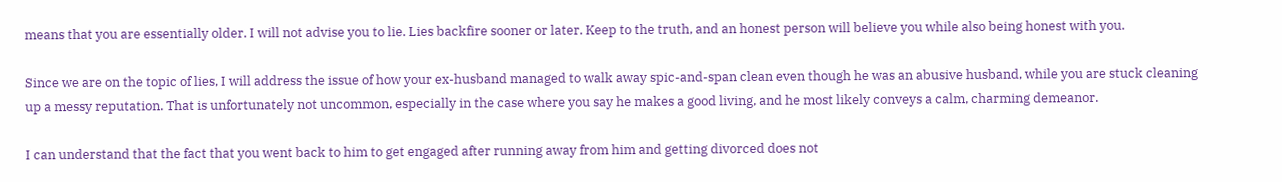means that you are essentially older. I will not advise you to lie. Lies backfire sooner or later. Keep to the truth, and an honest person will believe you while also being honest with you.

Since we are on the topic of lies, I will address the issue of how your ex-husband managed to walk away spic-and-span clean even though he was an abusive husband, while you are stuck cleaning up a messy reputation. That is unfortunately not uncommon, especially in the case where you say he makes a good living, and he most likely conveys a calm, charming demeanor.

I can understand that the fact that you went back to him to get engaged after running away from him and getting divorced does not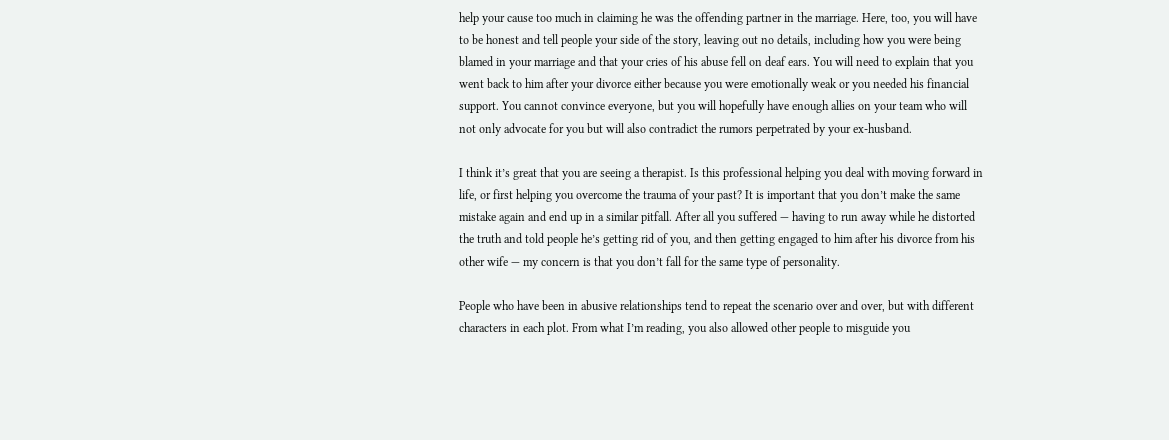help your cause too much in claiming he was the offending partner in the marriage. Here, too, you will have to be honest and tell people your side of the story, leaving out no details, including how you were being blamed in your marriage and that your cries of his abuse fell on deaf ears. You will need to explain that you went back to him after your divorce either because you were emotionally weak or you needed his financial support. You cannot convince everyone, but you will hopefully have enough allies on your team who will not only advocate for you but will also contradict the rumors perpetrated by your ex-husband.

I think it’s great that you are seeing a therapist. Is this professional helping you deal with moving forward in life, or first helping you overcome the trauma of your past? It is important that you don’t make the same mistake again and end up in a similar pitfall. After all you suffered — having to run away while he distorted the truth and told people he’s getting rid of you, and then getting engaged to him after his divorce from his other wife — my concern is that you don’t fall for the same type of personality.

People who have been in abusive relationships tend to repeat the scenario over and over, but with different characters in each plot. From what I’m reading, you also allowed other people to misguide you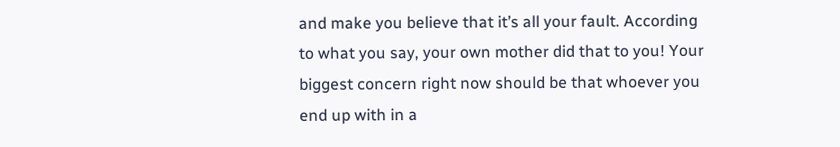and make you believe that it’s all your fault. According to what you say, your own mother did that to you! Your biggest concern right now should be that whoever you end up with in a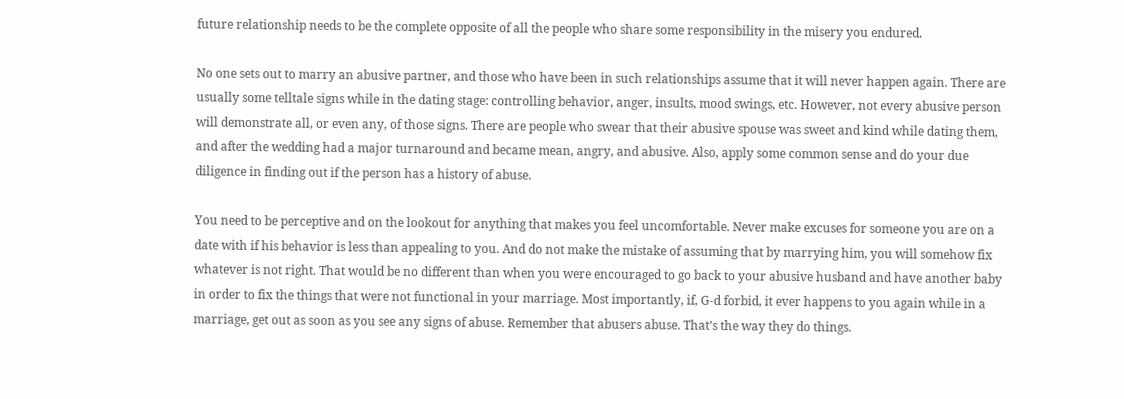future relationship needs to be the complete opposite of all the people who share some responsibility in the misery you endured.

No one sets out to marry an abusive partner, and those who have been in such relationships assume that it will never happen again. There are usually some telltale signs while in the dating stage: controlling behavior, anger, insults, mood swings, etc. However, not every abusive person will demonstrate all, or even any, of those signs. There are people who swear that their abusive spouse was sweet and kind while dating them, and after the wedding had a major turnaround and became mean, angry, and abusive. Also, apply some common sense and do your due diligence in finding out if the person has a history of abuse.

You need to be perceptive and on the lookout for anything that makes you feel uncomfortable. Never make excuses for someone you are on a date with if his behavior is less than appealing to you. And do not make the mistake of assuming that by marrying him, you will somehow fix whatever is not right. That would be no different than when you were encouraged to go back to your abusive husband and have another baby in order to fix the things that were not functional in your marriage. Most importantly, if, G-d forbid, it ever happens to you again while in a marriage, get out as soon as you see any signs of abuse. Remember that abusers abuse. That’s the way they do things.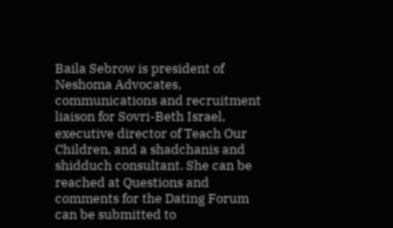Baila Sebrow is president of Neshoma Advocates, communications and recruitment liaison for Sovri-Beth Israel, executive director of Teach Our Children, and a shadchanis and shidduch consultant. She can be reached at Questions and comments for the Dating Forum can be submitted to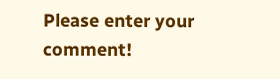Please enter your comment!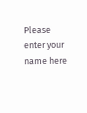Please enter your name here